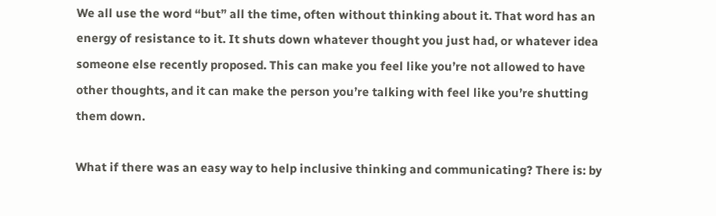We all use the word “but” all the time, often without thinking about it. That word has an energy of resistance to it. It shuts down whatever thought you just had, or whatever idea someone else recently proposed. This can make you feel like you’re not allowed to have other thoughts, and it can make the person you’re talking with feel like you’re shutting them down.

What if there was an easy way to help inclusive thinking and communicating? There is: by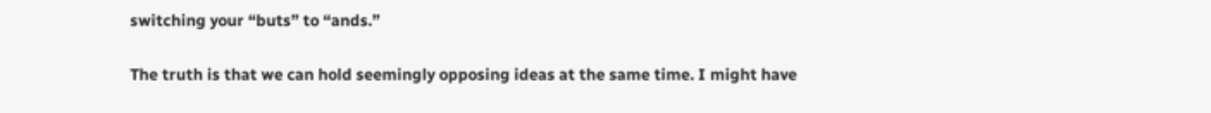switching your “buts” to “ands.”

The truth is that we can hold seemingly opposing ideas at the same time. I might have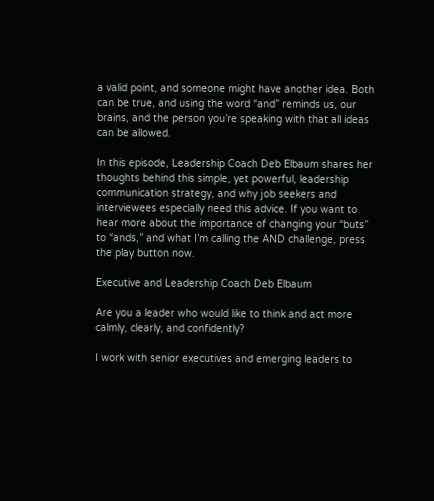a valid point, and someone might have another idea. Both can be true, and using the word “and” reminds us, our brains, and the person you’re speaking with that all ideas can be allowed.

In this episode, Leadership Coach Deb Elbaum shares her thoughts behind this simple, yet powerful, leadership communication strategy, and why job seekers and interviewees especially need this advice. If you want to hear more about the importance of changing your “buts” to “ands,” and what I’m calling the AND challenge, press the play button now.

Executive and Leadership Coach Deb Elbaum

Are you a leader who would like to think and act more calmly, clearly, and confidently?

I work with senior executives and emerging leaders to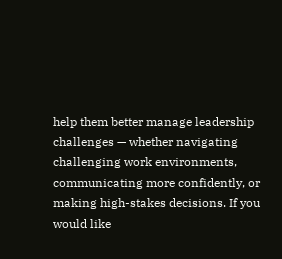help them better manage leadership challenges — whether navigating challenging work environments, communicating more confidently, or making high-stakes decisions. If you would like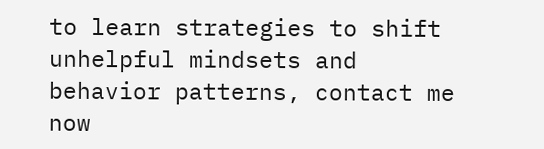to learn strategies to shift unhelpful mindsets and behavior patterns, contact me now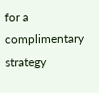for a complimentary strategy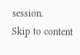session.
Skip to content